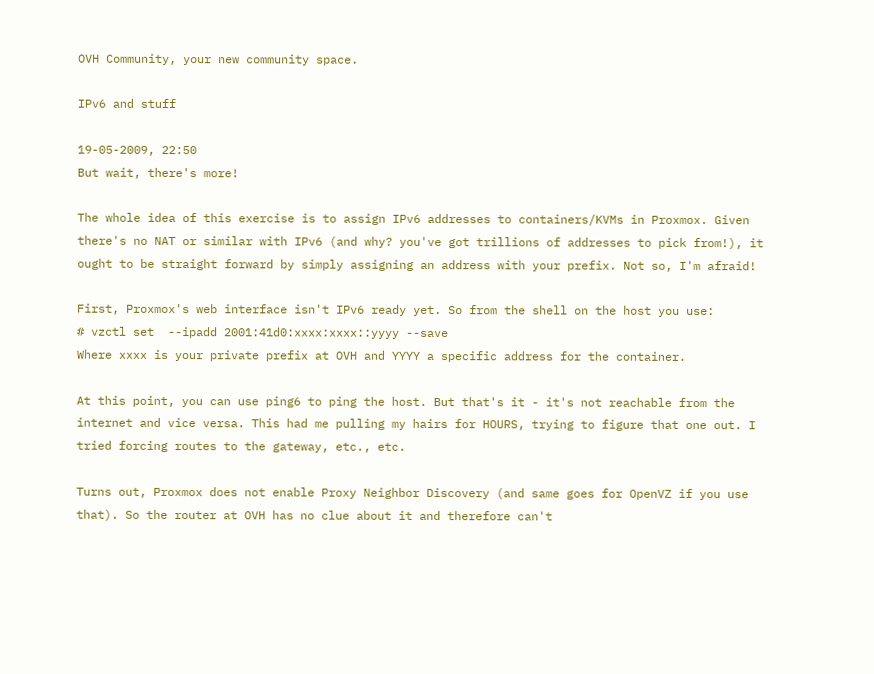OVH Community, your new community space.

IPv6 and stuff

19-05-2009, 22:50
But wait, there's more!

The whole idea of this exercise is to assign IPv6 addresses to containers/KVMs in Proxmox. Given there's no NAT or similar with IPv6 (and why? you've got trillions of addresses to pick from!), it ought to be straight forward by simply assigning an address with your prefix. Not so, I'm afraid!

First, Proxmox's web interface isn't IPv6 ready yet. So from the shell on the host you use:
# vzctl set  --ipadd 2001:41d0:xxxx:xxxx::yyyy --save
Where xxxx is your private prefix at OVH and YYYY a specific address for the container.

At this point, you can use ping6 to ping the host. But that's it - it's not reachable from the internet and vice versa. This had me pulling my hairs for HOURS, trying to figure that one out. I tried forcing routes to the gateway, etc., etc.

Turns out, Proxmox does not enable Proxy Neighbor Discovery (and same goes for OpenVZ if you use that). So the router at OVH has no clue about it and therefore can't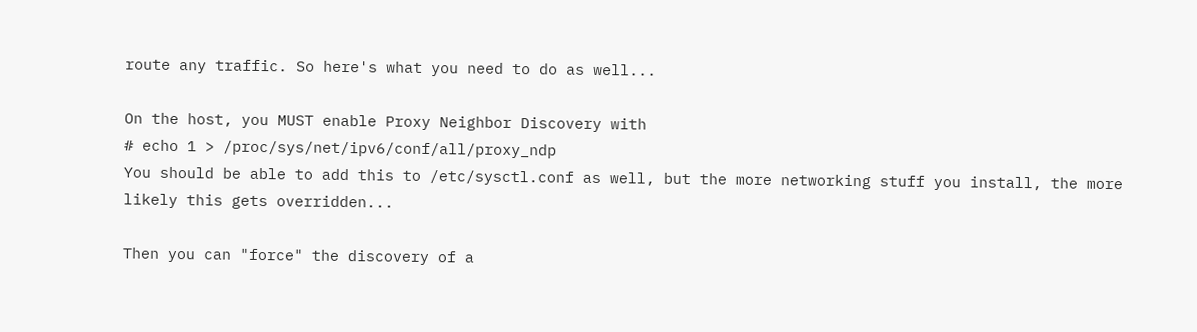route any traffic. So here's what you need to do as well...

On the host, you MUST enable Proxy Neighbor Discovery with
# echo 1 > /proc/sys/net/ipv6/conf/all/proxy_ndp
You should be able to add this to /etc/sysctl.conf as well, but the more networking stuff you install, the more likely this gets overridden...

Then you can "force" the discovery of a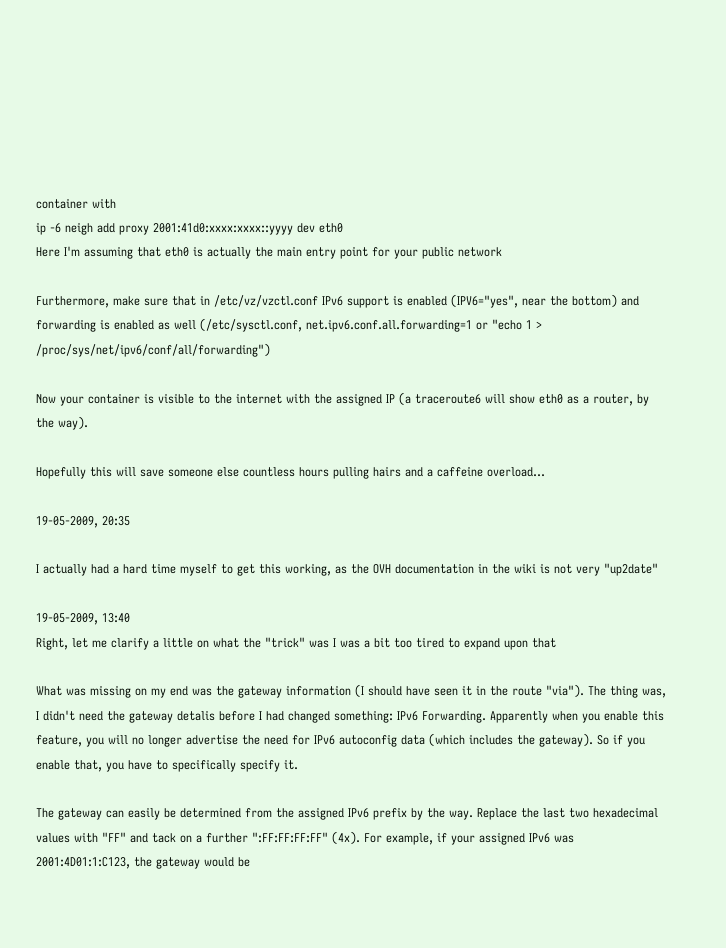container with
ip -6 neigh add proxy 2001:41d0:xxxx:xxxx::yyyy dev eth0
Here I'm assuming that eth0 is actually the main entry point for your public network

Furthermore, make sure that in /etc/vz/vzctl.conf IPv6 support is enabled (IPV6="yes", near the bottom) and forwarding is enabled as well (/etc/sysctl.conf, net.ipv6.conf.all.forwarding=1 or "echo 1 > /proc/sys/net/ipv6/conf/all/forwarding")

Now your container is visible to the internet with the assigned IP (a traceroute6 will show eth0 as a router, by the way).

Hopefully this will save someone else countless hours pulling hairs and a caffeine overload...

19-05-2009, 20:35

I actually had a hard time myself to get this working, as the OVH documentation in the wiki is not very "up2date"

19-05-2009, 13:40
Right, let me clarify a little on what the "trick" was I was a bit too tired to expand upon that

What was missing on my end was the gateway information (I should have seen it in the route "via"). The thing was, I didn't need the gateway detalis before I had changed something: IPv6 Forwarding. Apparently when you enable this feature, you will no longer advertise the need for IPv6 autoconfig data (which includes the gateway). So if you enable that, you have to specifically specify it.

The gateway can easily be determined from the assigned IPv6 prefix by the way. Replace the last two hexadecimal values with "FF" and tack on a further ":FF:FF:FF:FF" (4x). For example, if your assigned IPv6 was 2001:4D01:1:C123, the gateway would be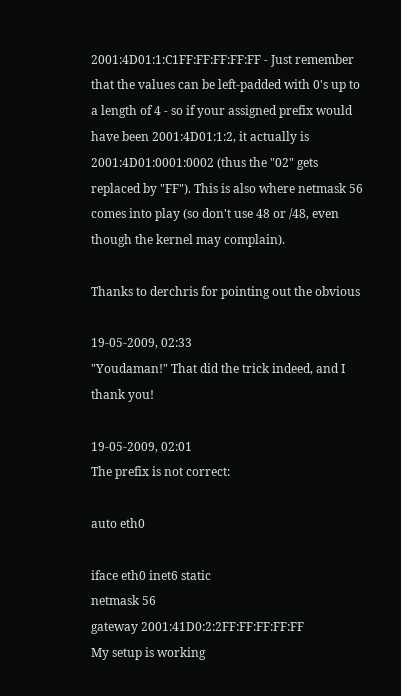2001:4D01:1:C1FF:FF:FF:FF:FF - Just remember that the values can be left-padded with 0's up to a length of 4 - so if your assigned prefix would have been 2001:4D01:1:2, it actually is 2001:4D01:0001:0002 (thus the "02" gets replaced by "FF"). This is also where netmask 56 comes into play (so don't use 48 or /48, even though the kernel may complain).

Thanks to derchris for pointing out the obvious

19-05-2009, 02:33
"Youdaman!" That did the trick indeed, and I thank you!

19-05-2009, 02:01
The prefix is not correct:

auto eth0

iface eth0 inet6 static
netmask 56
gateway 2001:41D0:2:2FF:FF:FF:FF:FF
My setup is working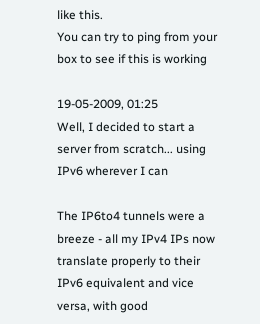like this.
You can try to ping from your box to see if this is working

19-05-2009, 01:25
Well, I decided to start a server from scratch... using IPv6 wherever I can

The IP6to4 tunnels were a breeze - all my IPv4 IPs now translate properly to their IPv6 equivalent and vice versa, with good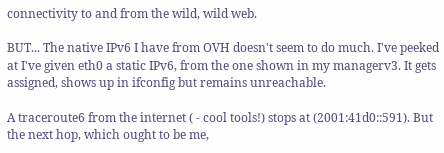connectivity to and from the wild, wild web.

BUT... The native IPv6 I have from OVH doesn't seem to do much. I've peeked at I've given eth0 a static IPv6, from the one shown in my managerv3. It gets assigned, shows up in ifconfig but remains unreachable.

A traceroute6 from the internet ( - cool tools!) stops at (2001:41d0::591). But the next hop, which ought to be me,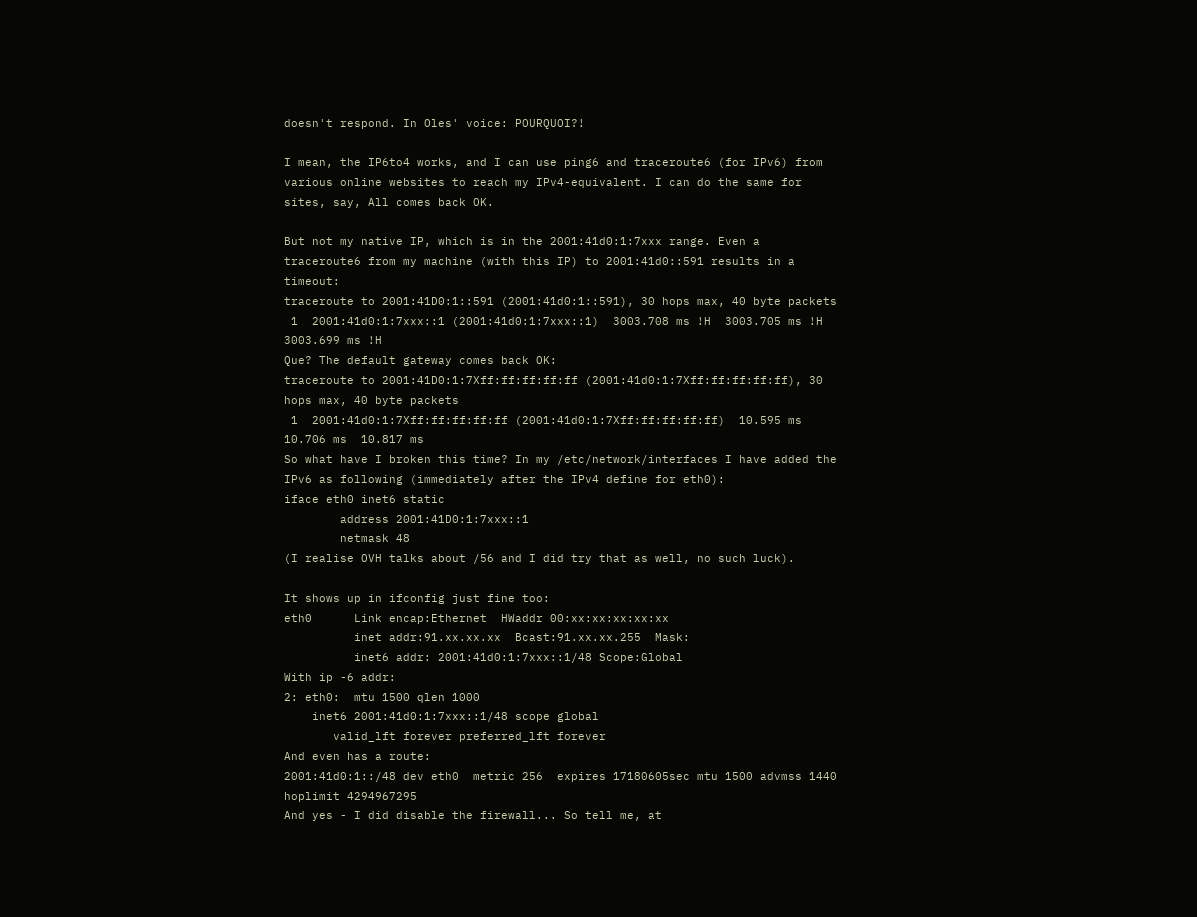doesn't respond. In Oles' voice: POURQUOI?!

I mean, the IP6to4 works, and I can use ping6 and traceroute6 (for IPv6) from various online websites to reach my IPv4-equivalent. I can do the same for sites, say, All comes back OK.

But not my native IP, which is in the 2001:41d0:1:7xxx range. Even a traceroute6 from my machine (with this IP) to 2001:41d0::591 results in a timeout:
traceroute to 2001:41D0:1::591 (2001:41d0:1::591), 30 hops max, 40 byte packets
 1  2001:41d0:1:7xxx::1 (2001:41d0:1:7xxx::1)  3003.708 ms !H  3003.705 ms !H  3003.699 ms !H
Que? The default gateway comes back OK:
traceroute to 2001:41D0:1:7Xff:ff:ff:ff:ff (2001:41d0:1:7Xff:ff:ff:ff:ff), 30 hops max, 40 byte packets
 1  2001:41d0:1:7Xff:ff:ff:ff:ff (2001:41d0:1:7Xff:ff:ff:ff:ff)  10.595 ms  10.706 ms  10.817 ms
So what have I broken this time? In my /etc/network/interfaces I have added the IPv6 as following (immediately after the IPv4 define for eth0):
iface eth0 inet6 static
        address 2001:41D0:1:7xxx::1
        netmask 48
(I realise OVH talks about /56 and I did try that as well, no such luck).

It shows up in ifconfig just fine too:
eth0      Link encap:Ethernet  HWaddr 00:xx:xx:xx:xx:xx
          inet addr:91.xx.xx.xx  Bcast:91.xx.xx.255  Mask:
          inet6 addr: 2001:41d0:1:7xxx::1/48 Scope:Global
With ip -6 addr:
2: eth0:  mtu 1500 qlen 1000
    inet6 2001:41d0:1:7xxx::1/48 scope global
       valid_lft forever preferred_lft forever
And even has a route:
2001:41d0:1::/48 dev eth0  metric 256  expires 17180605sec mtu 1500 advmss 1440 hoplimit 4294967295
And yes - I did disable the firewall... So tell me, at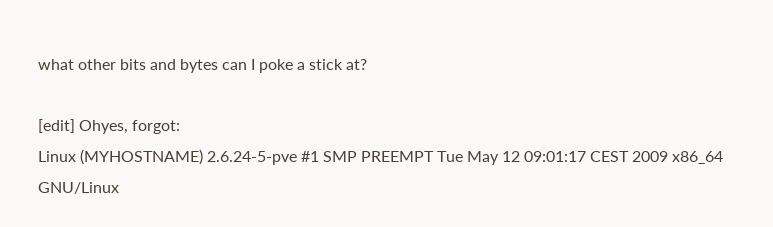what other bits and bytes can I poke a stick at?

[edit] Ohyes, forgot:
Linux (MYHOSTNAME) 2.6.24-5-pve #1 SMP PREEMPT Tue May 12 09:01:17 CEST 2009 x86_64 GNU/Linux